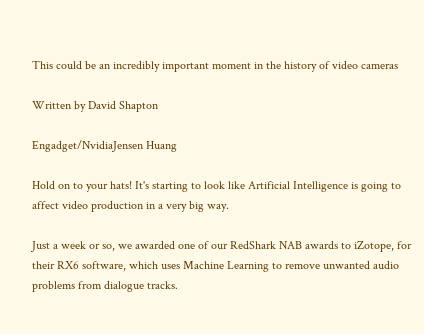This could be an incredibly important moment in the history of video cameras

Written by David Shapton

Engadget/NvidiaJensen Huang

Hold on to your hats! It's starting to look like Artificial Intelligence is going to affect video production in a very big way.

Just a week or so, we awarded one of our RedShark NAB awards to iZotope, for their RX6 software, which uses Machine Learning to remove unwanted audio problems from dialogue tracks.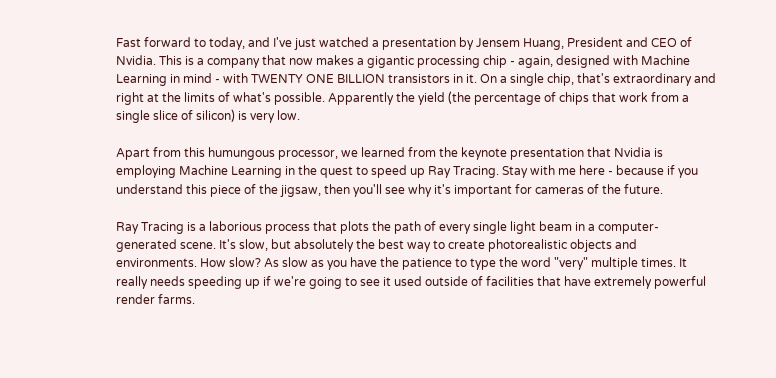Fast forward to today, and I've just watched a presentation by Jensem Huang, President and CEO of Nvidia. This is a company that now makes a gigantic processing chip - again, designed with Machine Learning in mind - with TWENTY ONE BILLION transistors in it. On a single chip, that's extraordinary and right at the limits of what's possible. Apparently the yield (the percentage of chips that work from a single slice of silicon) is very low.

Apart from this humungous processor, we learned from the keynote presentation that Nvidia is employing Machine Learning in the quest to speed up Ray Tracing. Stay with me here - because if you understand this piece of the jigsaw, then you'll see why it's important for cameras of the future.

Ray Tracing is a laborious process that plots the path of every single light beam in a computer-generated scene. It's slow, but absolutely the best way to create photorealistic objects and environments. How slow? As slow as you have the patience to type the word "very" multiple times. It really needs speeding up if we're going to see it used outside of facilities that have extremely powerful render farms.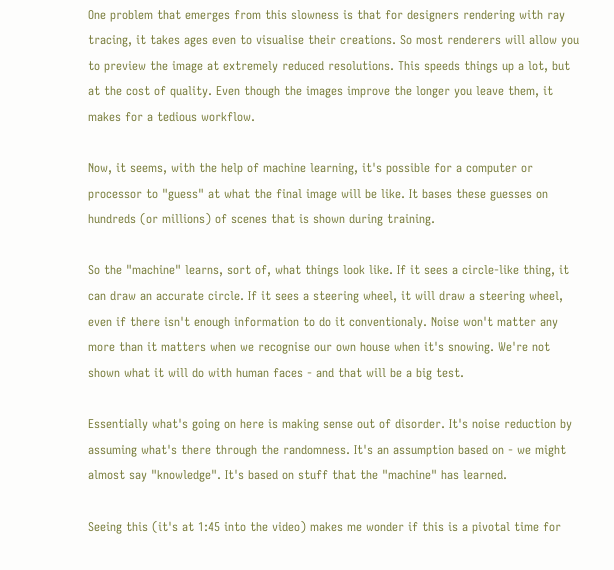One problem that emerges from this slowness is that for designers rendering with ray tracing, it takes ages even to visualise their creations. So most renderers will allow you to preview the image at extremely reduced resolutions. This speeds things up a lot, but at the cost of quality. Even though the images improve the longer you leave them, it makes for a tedious workflow.

Now, it seems, with the help of machine learning, it's possible for a computer or processor to "guess" at what the final image will be like. It bases these guesses on hundreds (or millions) of scenes that is shown during training.

So the "machine" learns, sort of, what things look like. If it sees a circle-like thing, it can draw an accurate circle. If it sees a steering wheel, it will draw a steering wheel, even if there isn't enough information to do it conventionaly. Noise won't matter any more than it matters when we recognise our own house when it's snowing. We're not shown what it will do with human faces - and that will be a big test.

Essentially what's going on here is making sense out of disorder. It's noise reduction by assuming what's there through the randomness. It's an assumption based on - we might almost say "knowledge". It's based on stuff that the "machine" has learned.

Seeing this (it's at 1:45 into the video) makes me wonder if this is a pivotal time for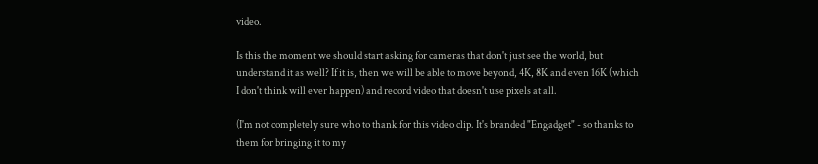video.

Is this the moment we should start asking for cameras that don't just see the world, but understand it as well? If it is, then we will be able to move beyond, 4K, 8K and even 16K (which I don't think will ever happen) and record video that doesn't use pixels at all.

(I'm not completely sure who to thank for this video clip. It's branded "Engadget" - so thanks to them for bringing it to my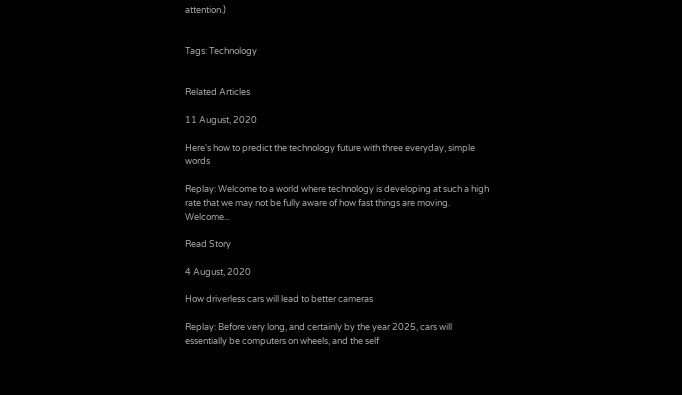attention.)


Tags: Technology


Related Articles

11 August, 2020

Here's how to predict the technology future with three everyday, simple words

Replay: Welcome to a world where technology is developing at such a high rate that we may not be fully aware of how fast things are moving. Welcome...

Read Story

4 August, 2020

How driverless cars will lead to better cameras

Replay: Before very long, and certainly by the year 2025, cars will essentially be computers on wheels, and the self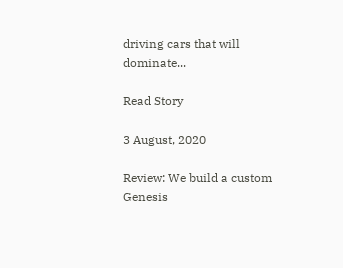driving cars that will dominate...

Read Story

3 August, 2020

Review: We build a custom Genesis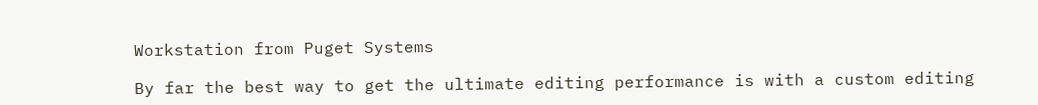Workstation from Puget Systems

By far the best way to get the ultimate editing performance is with a custom editing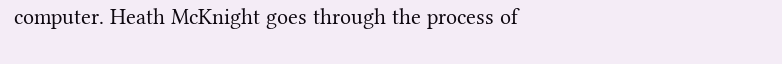computer. Heath McKnight goes through the process of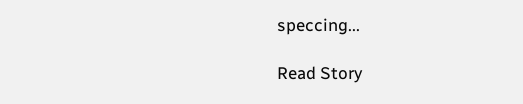speccing...

Read Story